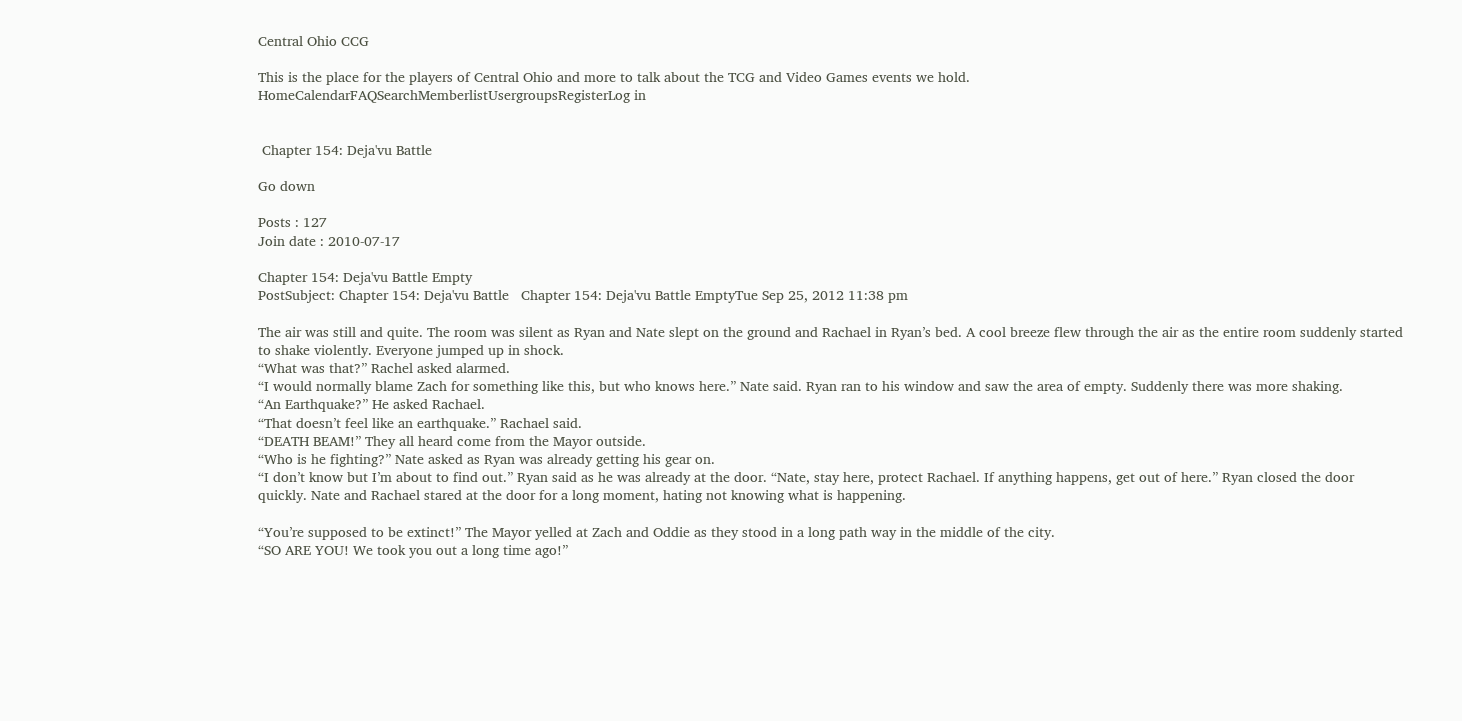Central Ohio CCG

This is the place for the players of Central Ohio and more to talk about the TCG and Video Games events we hold.
HomeCalendarFAQSearchMemberlistUsergroupsRegisterLog in


 Chapter 154: Deja'vu Battle

Go down

Posts : 127
Join date : 2010-07-17

Chapter 154: Deja'vu Battle Empty
PostSubject: Chapter 154: Deja'vu Battle   Chapter 154: Deja'vu Battle EmptyTue Sep 25, 2012 11:38 pm

The air was still and quite. The room was silent as Ryan and Nate slept on the ground and Rachael in Ryan’s bed. A cool breeze flew through the air as the entire room suddenly started to shake violently. Everyone jumped up in shock.
“What was that?” Rachel asked alarmed.
“I would normally blame Zach for something like this, but who knows here.” Nate said. Ryan ran to his window and saw the area of empty. Suddenly there was more shaking.
“An Earthquake?” He asked Rachael.
“That doesn’t feel like an earthquake.” Rachael said.
“DEATH BEAM!” They all heard come from the Mayor outside.
“Who is he fighting?” Nate asked as Ryan was already getting his gear on.
“I don’t know but I’m about to find out.” Ryan said as he was already at the door. “Nate, stay here, protect Rachael. If anything happens, get out of here.” Ryan closed the door quickly. Nate and Rachael stared at the door for a long moment, hating not knowing what is happening.

“You’re supposed to be extinct!” The Mayor yelled at Zach and Oddie as they stood in a long path way in the middle of the city.
“SO ARE YOU! We took you out a long time ago!”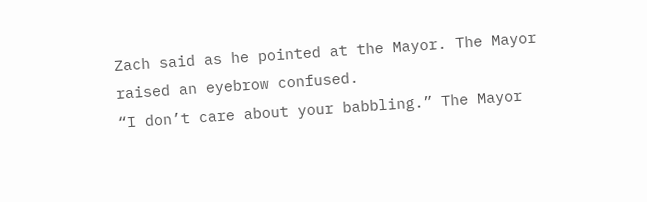Zach said as he pointed at the Mayor. The Mayor raised an eyebrow confused.
“I don’t care about your babbling.” The Mayor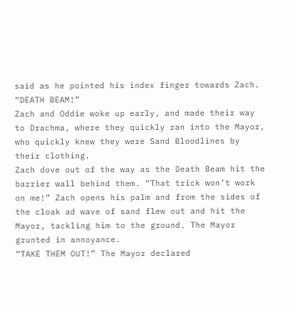said as he pointed his index finger towards Zach. “DEATH BEAM!”
Zach and Oddie woke up early, and made their way to Drachma, where they quickly ran into the Mayor, who quickly knew they were Sand Bloodlines by their clothing.
Zach dove out of the way as the Death Beam hit the barrier wall behind them. “That trick won’t work on me!” Zach opens his palm and from the sides of the cloak ad wave of sand flew out and hit the Mayor, tackling him to the ground. The Mayor grunted in annoyance.
“TAKE THEM OUT!” The Mayor declared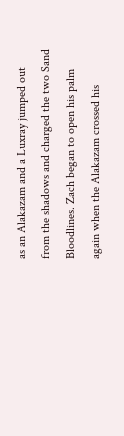as an Alakazam and a Luxray jumped out from the shadows and charged the two Sand Bloodlines. Zach began to open his palm again when the Alakazam crossed his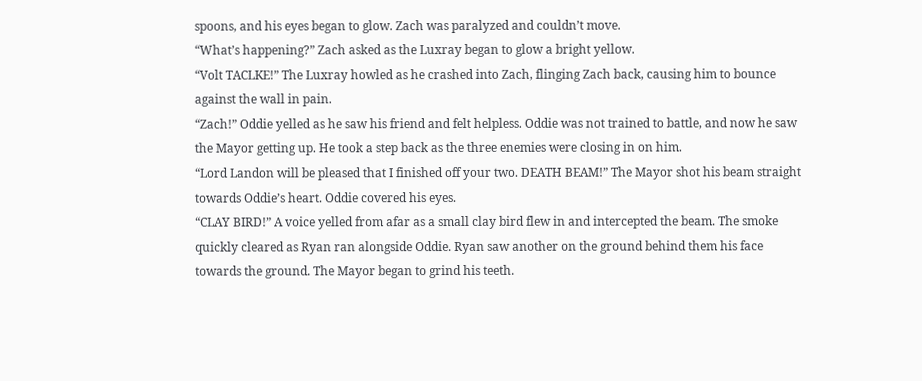spoons, and his eyes began to glow. Zach was paralyzed and couldn’t move.
“What’s happening?” Zach asked as the Luxray began to glow a bright yellow.
“Volt TACLKE!” The Luxray howled as he crashed into Zach, flinging Zach back, causing him to bounce against the wall in pain.
“Zach!” Oddie yelled as he saw his friend and felt helpless. Oddie was not trained to battle, and now he saw the Mayor getting up. He took a step back as the three enemies were closing in on him.
“Lord Landon will be pleased that I finished off your two. DEATH BEAM!” The Mayor shot his beam straight towards Oddie’s heart. Oddie covered his eyes.
“CLAY BIRD!” A voice yelled from afar as a small clay bird flew in and intercepted the beam. The smoke quickly cleared as Ryan ran alongside Oddie. Ryan saw another on the ground behind them his face towards the ground. The Mayor began to grind his teeth.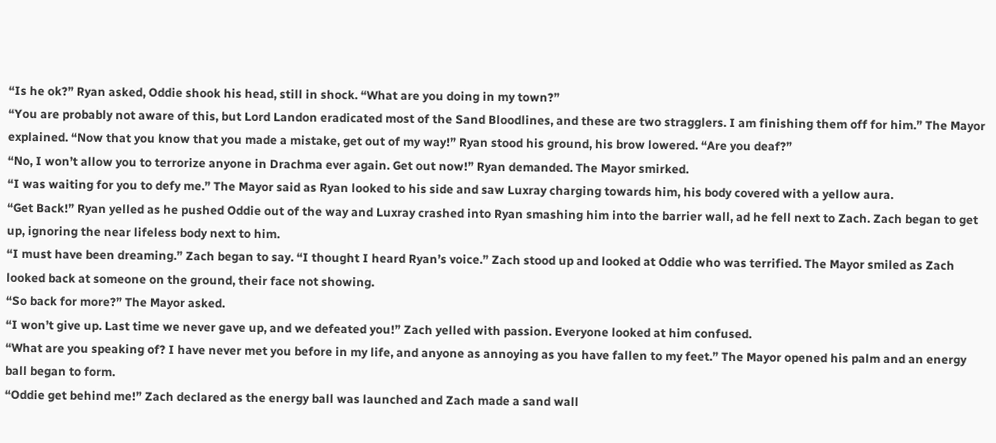“Is he ok?” Ryan asked, Oddie shook his head, still in shock. “What are you doing in my town?”
“You are probably not aware of this, but Lord Landon eradicated most of the Sand Bloodlines, and these are two stragglers. I am finishing them off for him.” The Mayor explained. “Now that you know that you made a mistake, get out of my way!” Ryan stood his ground, his brow lowered. “Are you deaf?”
“No, I won’t allow you to terrorize anyone in Drachma ever again. Get out now!” Ryan demanded. The Mayor smirked.
“I was waiting for you to defy me.” The Mayor said as Ryan looked to his side and saw Luxray charging towards him, his body covered with a yellow aura.
“Get Back!” Ryan yelled as he pushed Oddie out of the way and Luxray crashed into Ryan smashing him into the barrier wall, ad he fell next to Zach. Zach began to get up, ignoring the near lifeless body next to him.
“I must have been dreaming.” Zach began to say. “I thought I heard Ryan’s voice.” Zach stood up and looked at Oddie who was terrified. The Mayor smiled as Zach looked back at someone on the ground, their face not showing.
“So back for more?” The Mayor asked.
“I won’t give up. Last time we never gave up, and we defeated you!” Zach yelled with passion. Everyone looked at him confused.
“What are you speaking of? I have never met you before in my life, and anyone as annoying as you have fallen to my feet.” The Mayor opened his palm and an energy ball began to form.
“Oddie get behind me!” Zach declared as the energy ball was launched and Zach made a sand wall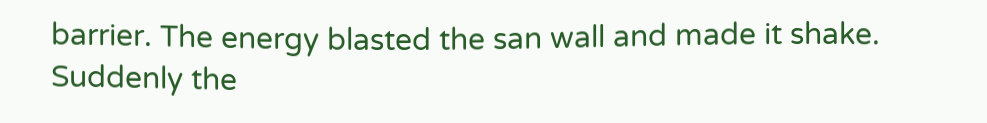barrier. The energy blasted the san wall and made it shake. Suddenly the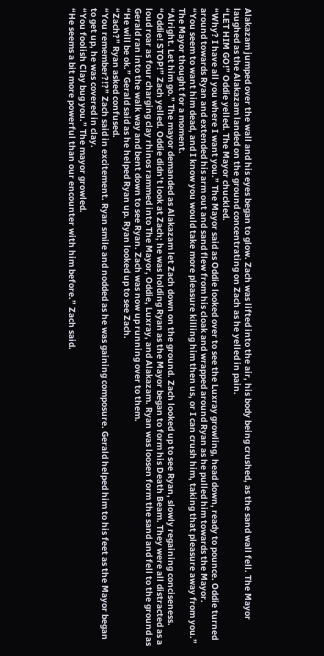Alakazam jumped over the wall and his eyes began to glow. Zach was lifted into the air, his body being crushed, as the sand wall fell. The Mayor laughed as the Alakazam landed on the ground concentrating on Zach as he yelled in pain.
“LET HIM GO!” Oddie yelled. The Mayor chuckled.
“Why? I have all you where I want you.” The Mayor said as Oddie looked over to see the Luxray growling, head down, ready to pounce. Oddie turned around towards Ryan and extended his arm out and sand flew from his cloak and wrapped around Ryan as he pulled him towards the Mayor.
“You seem to want him dead, and I know you would take more pleasure killing him then us, or I can crush him, taking that pleasure away from you.” The Mayor thought for a moment.
“Alright. Let him go.” The mayor demanded as Alakazam let Zach down on the ground. Zach looked up to see Ryan, slowly regaining conciseness.
“Oddie! STOP!” Zach yelled. Oddie didn’t look at Zach; he was holding Ryan as the Mayor began to form his Death Beam. They were all distracted as a loud roar as four charging clay rhinos rammed into The Mayor, Oddie, Luxray, and Alakazam. Ryan was loosen form the sand and fell to the ground as Gerald ran into the walk way and bent down to see Ryan. Zach was now up running over to them.
“He will be ok.” Gerald said as he helped Ryan up. Ryan looked up to see Zach.
“Zach?” Ryan asked confused.
“You remember?!?” Zach said in excitement. Ryan smile and nodded as he was gaining composure. Gerald helped him to his feet as the Mayor began to get up, he was covered in clay.
“You foolish Clay bug you.” The mayor growled.
“He seems a bit more powerful than our encounter with him before.” Zach said.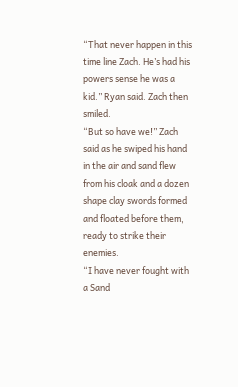“That never happen in this time line Zach. He’s had his powers sense he was a kid.” Ryan said. Zach then smiled.
“But so have we!” Zach said as he swiped his hand in the air and sand flew from his cloak and a dozen shape clay swords formed and floated before them, ready to strike their enemies.
“I have never fought with a Sand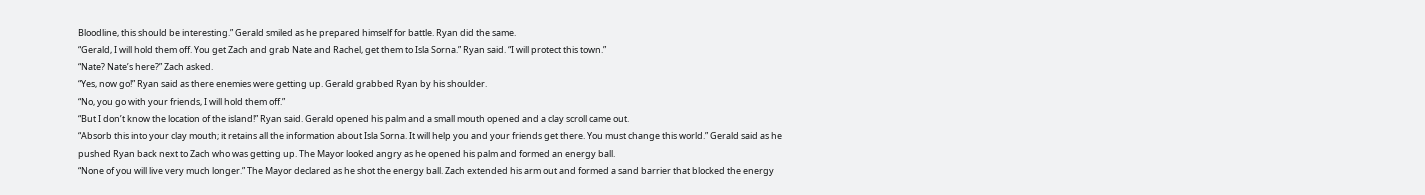Bloodline, this should be interesting.” Gerald smiled as he prepared himself for battle. Ryan did the same.
“Gerald, I will hold them off. You get Zach and grab Nate and Rachel, get them to Isla Sorna.” Ryan said. “I will protect this town.”
“Nate? Nate’s here?” Zach asked.
“Yes, now go!” Ryan said as there enemies were getting up. Gerald grabbed Ryan by his shoulder.
“No, you go with your friends, I will hold them off.”
“But I don’t know the location of the island!” Ryan said. Gerald opened his palm and a small mouth opened and a clay scroll came out.
“Absorb this into your clay mouth; it retains all the information about Isla Sorna. It will help you and your friends get there. You must change this world.” Gerald said as he pushed Ryan back next to Zach who was getting up. The Mayor looked angry as he opened his palm and formed an energy ball.
“None of you will live very much longer.” The Mayor declared as he shot the energy ball. Zach extended his arm out and formed a sand barrier that blocked the energy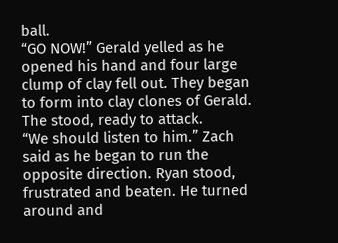ball.
“GO NOW!” Gerald yelled as he opened his hand and four large clump of clay fell out. They began to form into clay clones of Gerald. The stood, ready to attack.
“We should listen to him.” Zach said as he began to run the opposite direction. Ryan stood, frustrated and beaten. He turned around and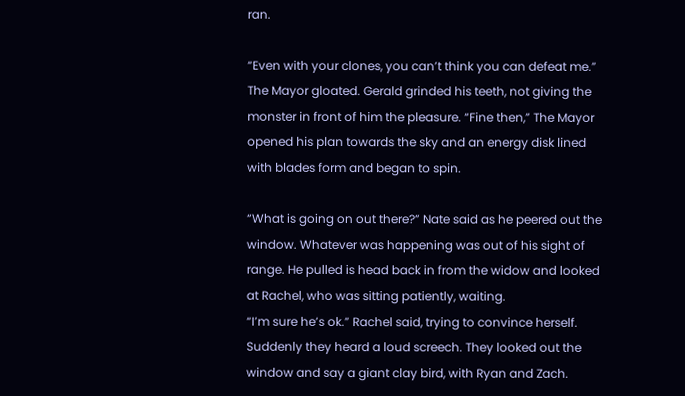ran.

“Even with your clones, you can’t think you can defeat me.” The Mayor gloated. Gerald grinded his teeth, not giving the monster in front of him the pleasure. “Fine then,” The Mayor opened his plan towards the sky and an energy disk lined with blades form and began to spin.

“What is going on out there?” Nate said as he peered out the window. Whatever was happening was out of his sight of range. He pulled is head back in from the widow and looked at Rachel, who was sitting patiently, waiting.
“I’m sure he’s ok.” Rachel said, trying to convince herself. Suddenly they heard a loud screech. They looked out the window and say a giant clay bird, with Ryan and Zach.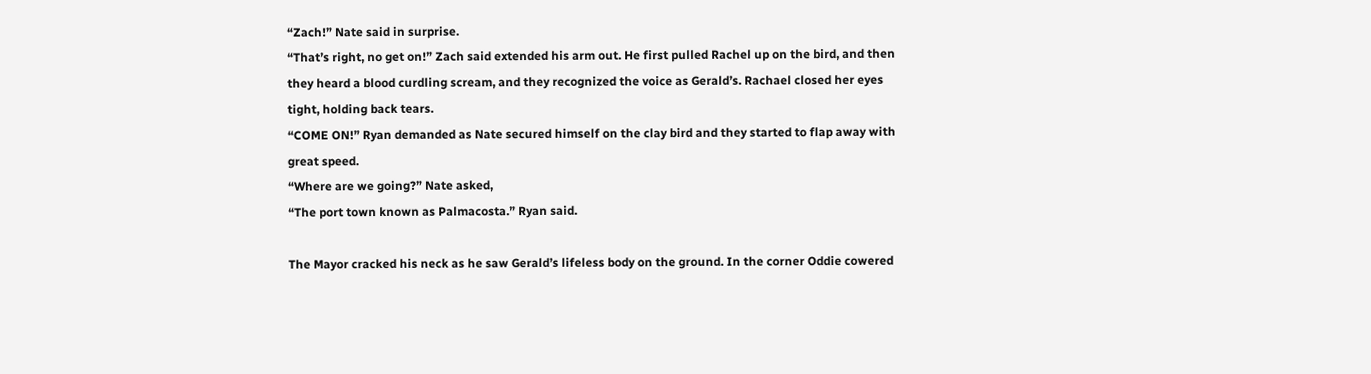“Zach!” Nate said in surprise.
“That’s right, no get on!” Zach said extended his arm out. He first pulled Rachel up on the bird, and then they heard a blood curdling scream, and they recognized the voice as Gerald’s. Rachael closed her eyes tight, holding back tears.
“COME ON!” Ryan demanded as Nate secured himself on the clay bird and they started to flap away with great speed.
“Where are we going?” Nate asked,
“The port town known as Palmacosta.” Ryan said.

The Mayor cracked his neck as he saw Gerald’s lifeless body on the ground. In the corner Oddie cowered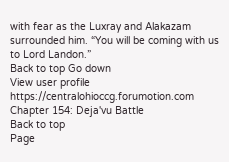with fear as the Luxray and Alakazam surrounded him. “You will be coming with us to Lord Landon.”
Back to top Go down
View user profile https://centralohioccg.forumotion.com
Chapter 154: Deja'vu Battle
Back to top
Page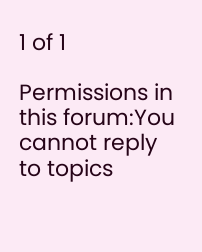1 of 1

Permissions in this forum:You cannot reply to topics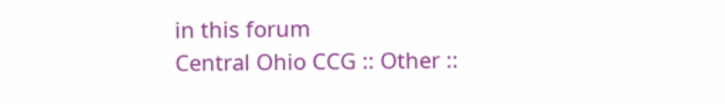in this forum
Central Ohio CCG :: Other ::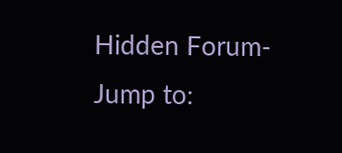Hidden Forum-
Jump to: